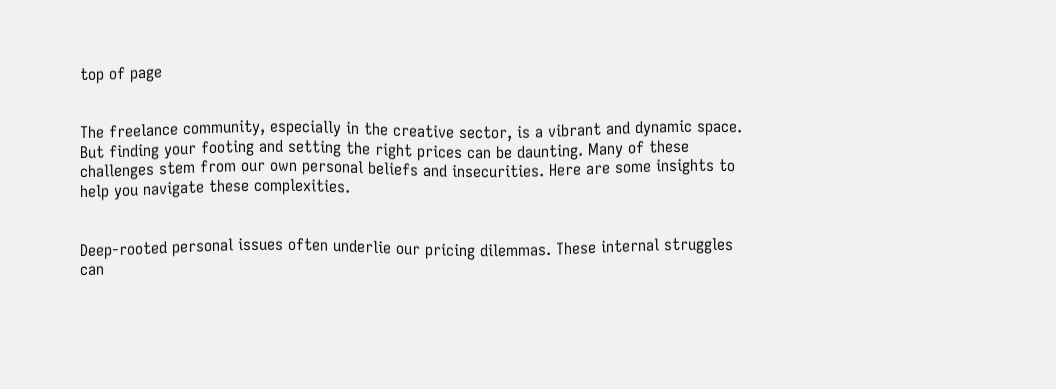top of page


The freelance community, especially in the creative sector, is a vibrant and dynamic space. But finding your footing and setting the right prices can be daunting. Many of these challenges stem from our own personal beliefs and insecurities. Here are some insights to help you navigate these complexities.


Deep-rooted personal issues often underlie our pricing dilemmas. These internal struggles can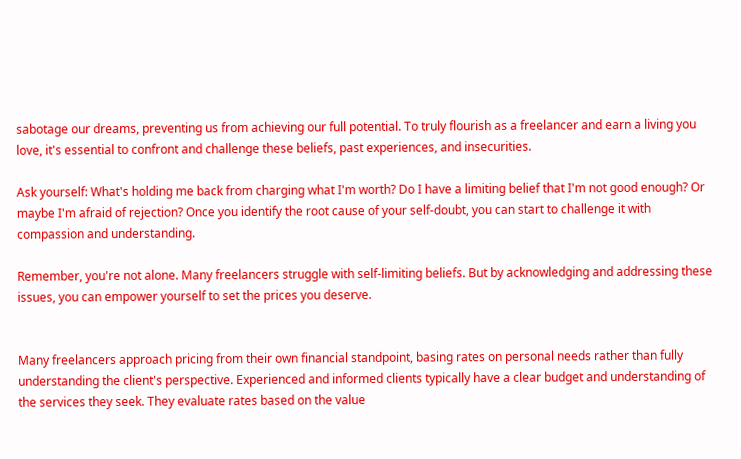sabotage our dreams, preventing us from achieving our full potential. To truly flourish as a freelancer and earn a living you love, it's essential to confront and challenge these beliefs, past experiences, and insecurities.

Ask yourself: What's holding me back from charging what I'm worth? Do I have a limiting belief that I'm not good enough? Or maybe I'm afraid of rejection? Once you identify the root cause of your self-doubt, you can start to challenge it with compassion and understanding.

Remember, you're not alone. Many freelancers struggle with self-limiting beliefs. But by acknowledging and addressing these issues, you can empower yourself to set the prices you deserve.


Many freelancers approach pricing from their own financial standpoint, basing rates on personal needs rather than fully understanding the client's perspective. Experienced and informed clients typically have a clear budget and understanding of the services they seek. They evaluate rates based on the value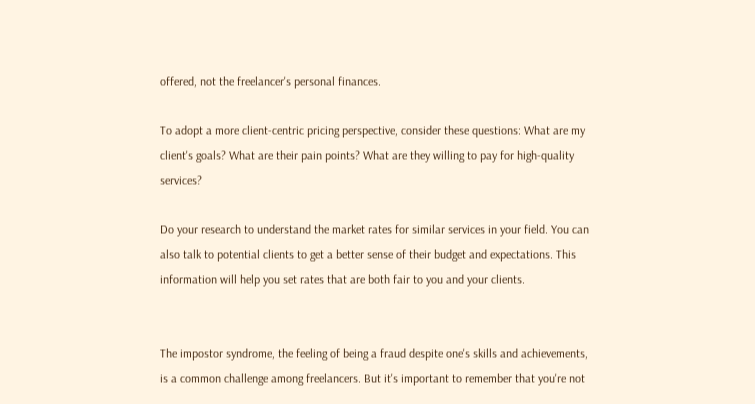offered, not the freelancer's personal finances.

To adopt a more client-centric pricing perspective, consider these questions: What are my client's goals? What are their pain points? What are they willing to pay for high-quality services?

Do your research to understand the market rates for similar services in your field. You can also talk to potential clients to get a better sense of their budget and expectations. This information will help you set rates that are both fair to you and your clients.


The impostor syndrome, the feeling of being a fraud despite one's skills and achievements, is a common challenge among freelancers. But it's important to remember that you're not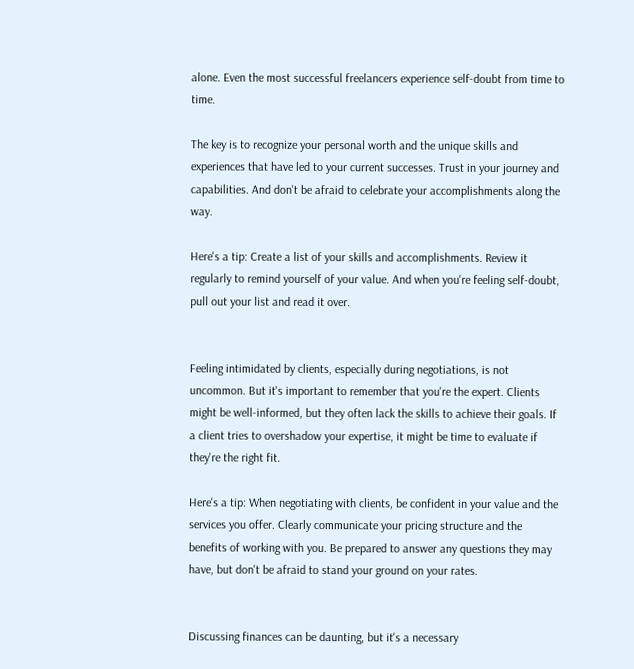alone. Even the most successful freelancers experience self-doubt from time to time.

The key is to recognize your personal worth and the unique skills and experiences that have led to your current successes. Trust in your journey and capabilities. And don't be afraid to celebrate your accomplishments along the way.

Here's a tip: Create a list of your skills and accomplishments. Review it regularly to remind yourself of your value. And when you're feeling self-doubt, pull out your list and read it over.


Feeling intimidated by clients, especially during negotiations, is not uncommon. But it's important to remember that you're the expert. Clients might be well-informed, but they often lack the skills to achieve their goals. If a client tries to overshadow your expertise, it might be time to evaluate if they're the right fit.

Here's a tip: When negotiating with clients, be confident in your value and the services you offer. Clearly communicate your pricing structure and the benefits of working with you. Be prepared to answer any questions they may have, but don't be afraid to stand your ground on your rates.


Discussing finances can be daunting, but it's a necessary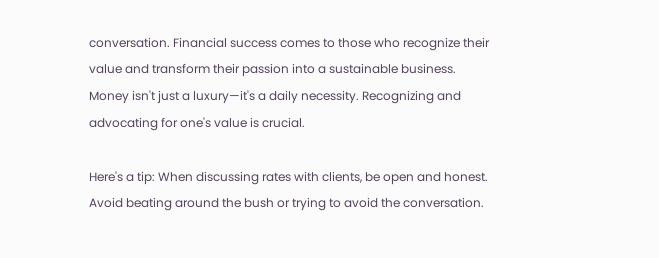conversation. Financial success comes to those who recognize their value and transform their passion into a sustainable business. Money isn't just a luxury—it's a daily necessity. Recognizing and advocating for one's value is crucial.

Here's a tip: When discussing rates with clients, be open and honest. Avoid beating around the bush or trying to avoid the conversation.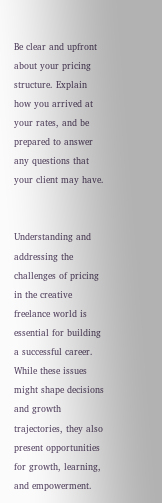Be clear and upfront about your pricing structure. Explain how you arrived at your rates, and be prepared to answer any questions that your client may have.


Understanding and addressing the challenges of pricing in the creative freelance world is essential for building a successful career. While these issues might shape decisions and growth trajectories, they also present opportunities for growth, learning, and empowerment.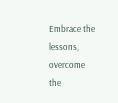Embrace the lessons, overcome the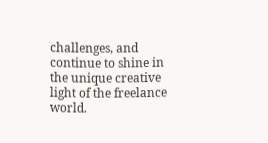challenges, and continue to shine in the unique creative light of the freelance world.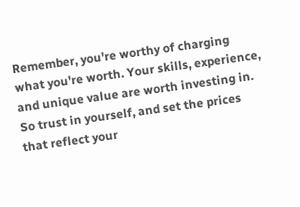Remember, you're worthy of charging what you're worth. Your skills, experience, and unique value are worth investing in. So trust in yourself, and set the prices that reflect your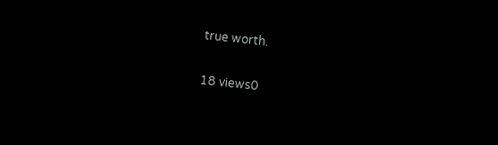true worth.

18 views0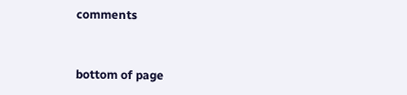comments


bottom of page